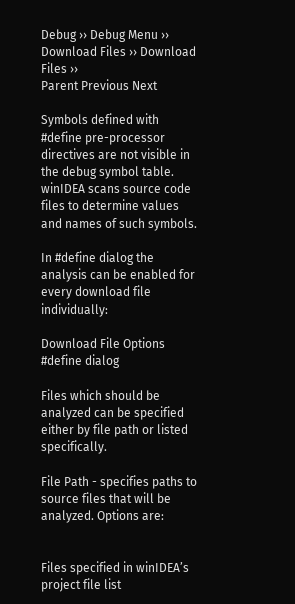Debug ›› Debug Menu ›› Download Files ›› Download Files ››
Parent Previous Next

Symbols defined with #define pre-processor directives are not visible in the debug symbol table. winIDEA scans source code files to determine values and names of such symbols.

In #define dialog the analysis can be enabled for every download file individually:

Download File Options #define dialog

Files which should be analyzed can be specified either by file path or listed specifically.

File Path - specifies paths to source files that will be analyzed. Options are:


Files specified in winIDEA’s project file list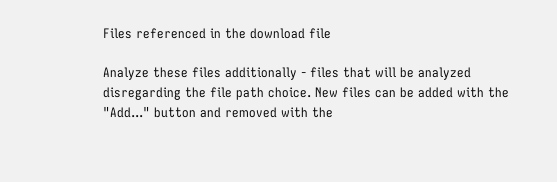Files referenced in the download file

Analyze these files additionally - files that will be analyzed disregarding the file path choice. New files can be added with the "Add..." button and removed with the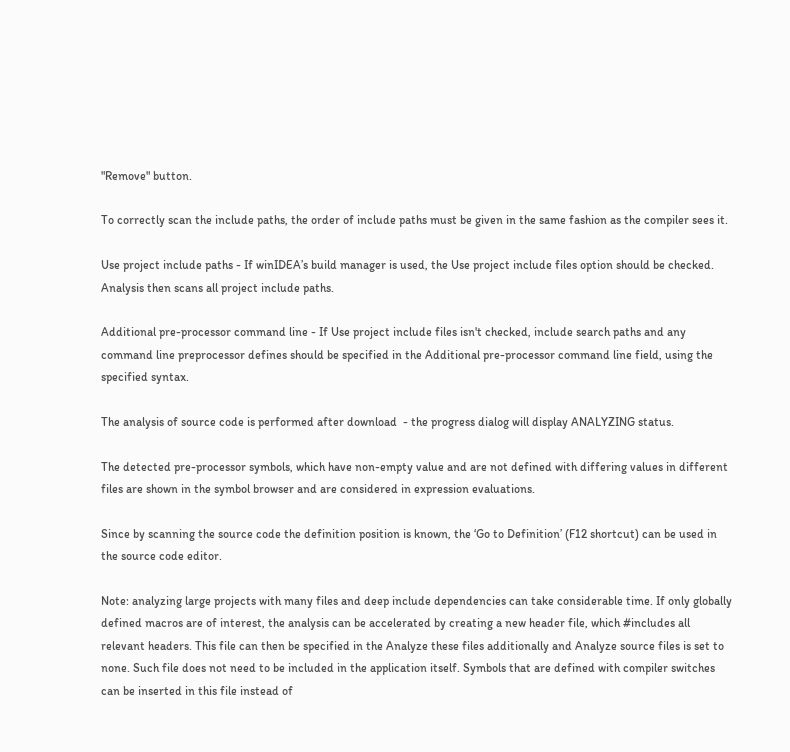"Remove" button.

To correctly scan the include paths, the order of include paths must be given in the same fashion as the compiler sees it.

Use project include paths - If winIDEA’s build manager is used, the Use project include files option should be checked. Analysis then scans all project include paths.

Additional pre-processor command line - If Use project include files isn't checked, include search paths and any command line preprocessor defines should be specified in the Additional pre-processor command line field, using the specified syntax.

The analysis of source code is performed after download  - the progress dialog will display ANALYZING status.

The detected pre-processor symbols, which have non-empty value and are not defined with differing values in different files are shown in the symbol browser and are considered in expression evaluations.

Since by scanning the source code the definition position is known, the ‘Go to Definition’ (F12 shortcut) can be used in the source code editor.

Note: analyzing large projects with many files and deep include dependencies can take considerable time. If only globally defined macros are of interest, the analysis can be accelerated by creating a new header file, which #includes all relevant headers. This file can then be specified in the Analyze these files additionally and Analyze source files is set to none. Such file does not need to be included in the application itself. Symbols that are defined with compiler switches can be inserted in this file instead of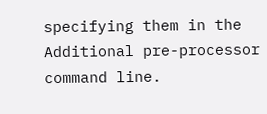specifying them in the Additional pre-processor command line.